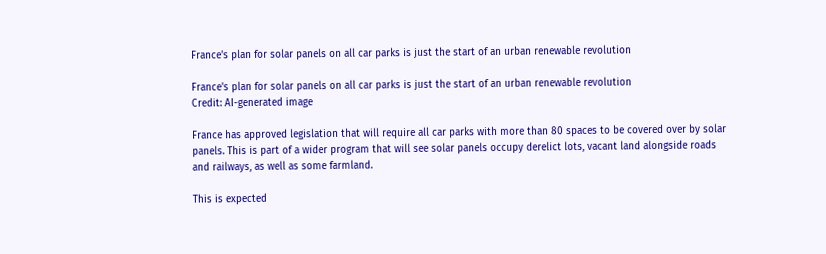France's plan for solar panels on all car parks is just the start of an urban renewable revolution

France's plan for solar panels on all car parks is just the start of an urban renewable revolution
Credit: AI-generated image

France has approved legislation that will require all car parks with more than 80 spaces to be covered over by solar panels. This is part of a wider program that will see solar panels occupy derelict lots, vacant land alongside roads and railways, as well as some farmland.

This is expected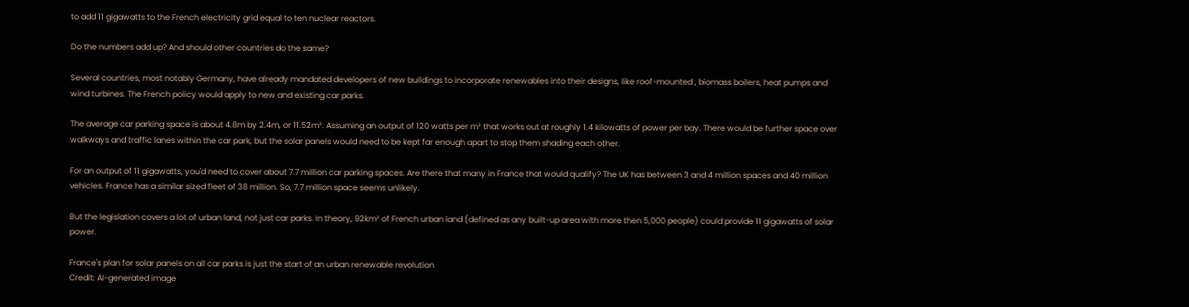to add 11 gigawatts to the French electricity grid equal to ten nuclear reactors.

Do the numbers add up? And should other countries do the same?

Several countries, most notably Germany, have already mandated developers of new buildings to incorporate renewables into their designs, like roof-mounted , biomass boilers, heat pumps and wind turbines. The French policy would apply to new and existing car parks.

The average car parking space is about 4.8m by 2.4m, or 11.52m². Assuming an output of 120 watts per m² that works out at roughly 1.4 kilowatts of power per bay. There would be further space over walkways and traffic lanes within the car park, but the solar panels would need to be kept far enough apart to stop them shading each other.

For an output of 11 gigawatts, you'd need to cover about 7.7 million car parking spaces. Are there that many in France that would qualify? The UK has between 3 and 4 million spaces and 40 million vehicles. France has a similar sized fleet of 38 million. So, 7.7 million space seems unlikely.

But the legislation covers a lot of urban land, not just car parks. In theory, 92km² of French urban land (defined as any built-up area with more then 5,000 people) could provide 11 gigawatts of solar power.

France's plan for solar panels on all car parks is just the start of an urban renewable revolution
Credit: AI-generated image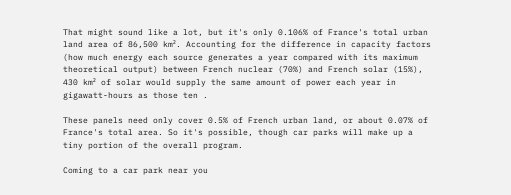That might sound like a lot, but it's only 0.106% of France's total urban land area of 86,500 km². Accounting for the difference in capacity factors (how much energy each source generates a year compared with its maximum theoretical output) between French nuclear (70%) and French solar (15%), 430 km² of solar would supply the same amount of power each year in gigawatt-hours as those ten .

These panels need only cover 0.5% of French urban land, or about 0.07% of France's total area. So it's possible, though car parks will make up a tiny portion of the overall program.

Coming to a car park near you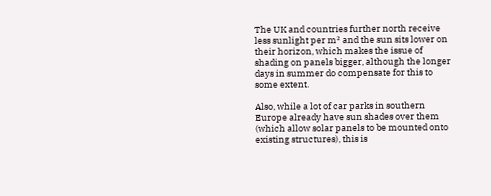The UK and countries further north receive less sunlight per m² and the sun sits lower on their horizon, which makes the issue of shading on panels bigger, although the longer days in summer do compensate for this to some extent.

Also, while a lot of car parks in southern Europe already have sun shades over them (which allow solar panels to be mounted onto existing structures), this is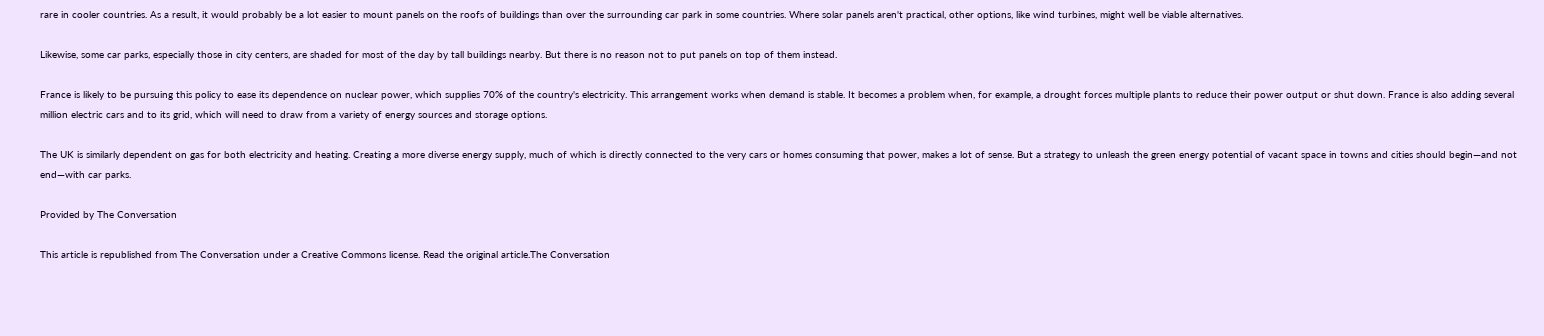rare in cooler countries. As a result, it would probably be a lot easier to mount panels on the roofs of buildings than over the surrounding car park in some countries. Where solar panels aren't practical, other options, like wind turbines, might well be viable alternatives.

Likewise, some car parks, especially those in city centers, are shaded for most of the day by tall buildings nearby. But there is no reason not to put panels on top of them instead.

France is likely to be pursuing this policy to ease its dependence on nuclear power, which supplies 70% of the country's electricity. This arrangement works when demand is stable. It becomes a problem when, for example, a drought forces multiple plants to reduce their power output or shut down. France is also adding several million electric cars and to its grid, which will need to draw from a variety of energy sources and storage options.

The UK is similarly dependent on gas for both electricity and heating. Creating a more diverse energy supply, much of which is directly connected to the very cars or homes consuming that power, makes a lot of sense. But a strategy to unleash the green energy potential of vacant space in towns and cities should begin—and not end—with car parks.

Provided by The Conversation

This article is republished from The Conversation under a Creative Commons license. Read the original article.The Conversation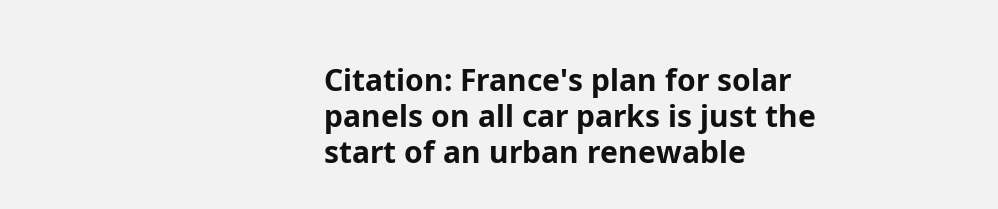Citation: France's plan for solar panels on all car parks is just the start of an urban renewable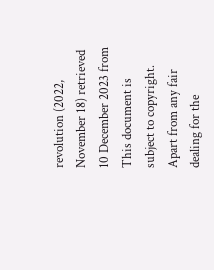revolution (2022, November 18) retrieved 10 December 2023 from
This document is subject to copyright. Apart from any fair dealing for the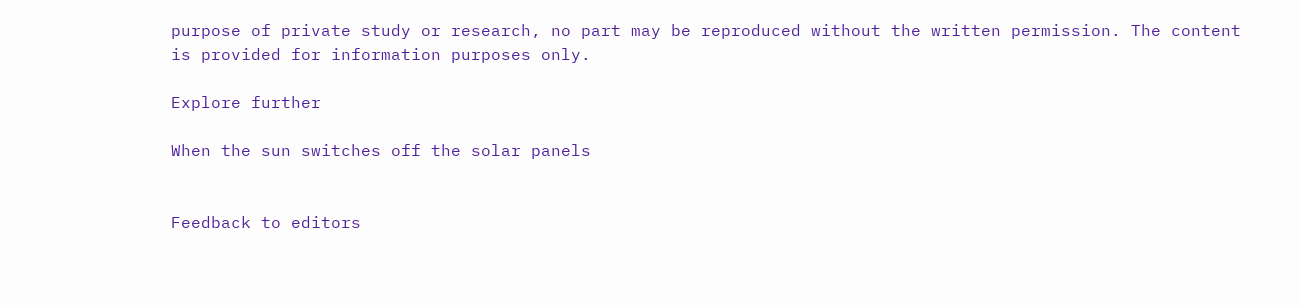purpose of private study or research, no part may be reproduced without the written permission. The content is provided for information purposes only.

Explore further

When the sun switches off the solar panels


Feedback to editors